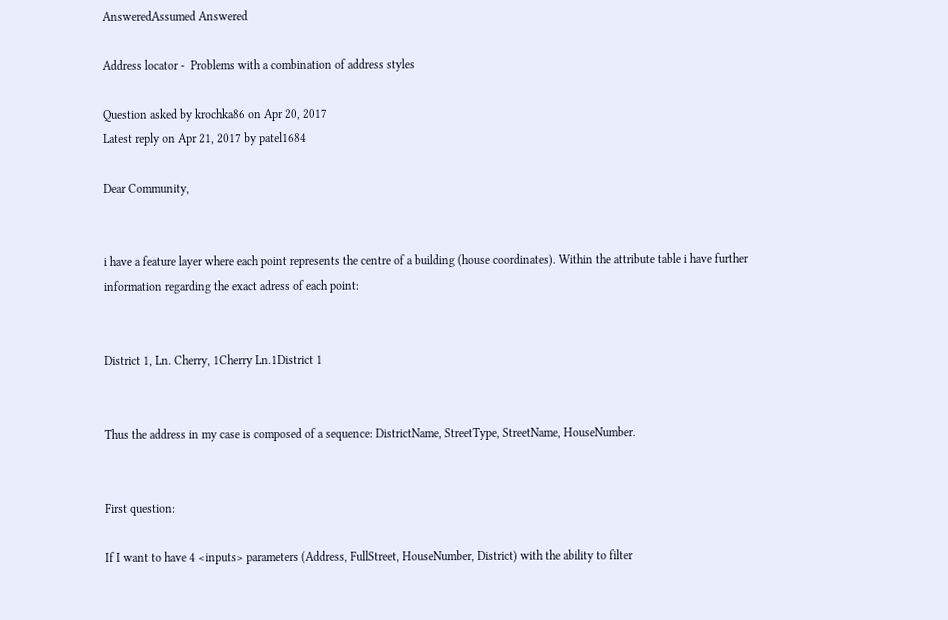AnsweredAssumed Answered

Address locator -  Problems with a combination of address styles

Question asked by krochka86 on Apr 20, 2017
Latest reply on Apr 21, 2017 by patel1684

Dear Community,


i have a feature layer where each point represents the centre of a building (house coordinates). Within the attribute table i have further information regarding the exact adress of each point:


District 1, Ln. Cherry, 1Cherry Ln.1District 1


Thus the address in my case is composed of a sequence: DistrictName, StreetType, StreetName, HouseNumber.


First question:

If I want to have 4 <inputs> parameters (Address, FullStreet, HouseNumber, District) with the ability to filter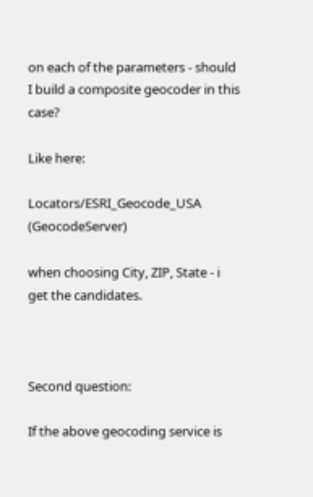on each of the parameters - should I build a composite geocoder in this case?

Like here:

Locators/ESRI_Geocode_USA (GeocodeServer)

when choosing City, ZIP, State - i get the candidates.



Second question:

If the above geocoding service is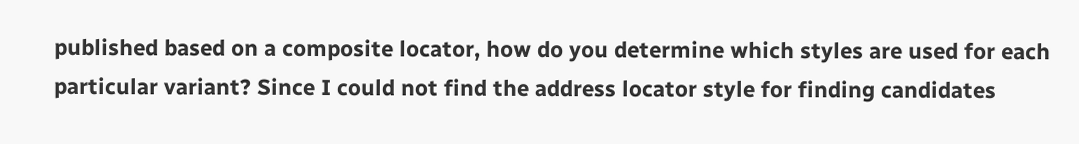published based on a composite locator, how do you determine which styles are used for each particular variant? Since I could not find the address locator style for finding candidates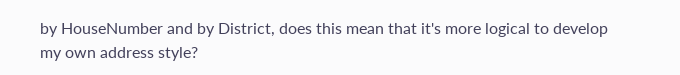by HouseNumber and by District, does this mean that it's more logical to develop my own address style?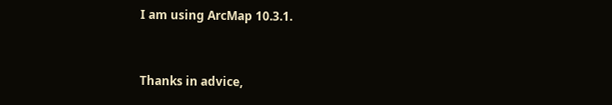I am using ArcMap 10.3.1.


Thanks in advice,